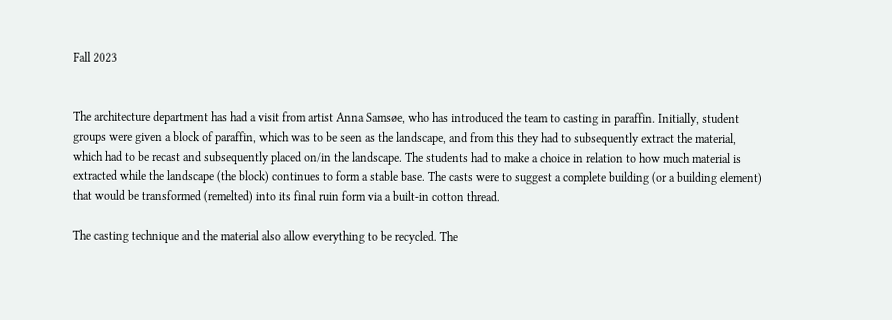Fall 2023


The architecture department has had a visit from artist Anna Samsøe, who has introduced the team to casting in paraffin. Initially, student groups were given a block of paraffin, which was to be seen as the landscape, and from this they had to subsequently extract the material, which had to be recast and subsequently placed on/in the landscape. The students had to make a choice in relation to how much material is extracted while the landscape (the block) continues to form a stable base. The casts were to suggest a complete building (or a building element) that would be transformed (remelted) into its final ruin form via a built-in cotton thread.

The casting technique and the material also allow everything to be recycled. The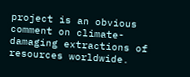project is an obvious comment on climate-damaging extractions of resources worldwide.